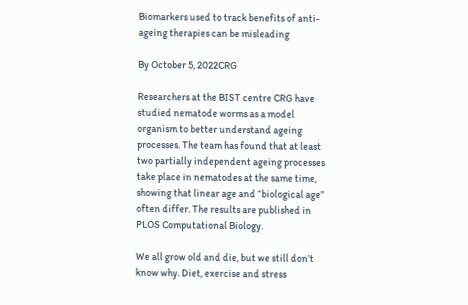Biomarkers used to track benefits of anti-ageing therapies can be misleading

By October 5, 2022CRG

Researchers at the BIST centre CRG have studied nematode worms as a model organism to better understand ageing processes. The team has found that at least two partially independent ageing processes take place in nematodes at the same time, showing that linear age and “biological age” often differ. The results are published in PLOS Computational Biology.

We all grow old and die, but we still don’t know why. Diet, exercise and stress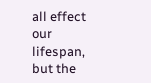all effect our lifespan, but the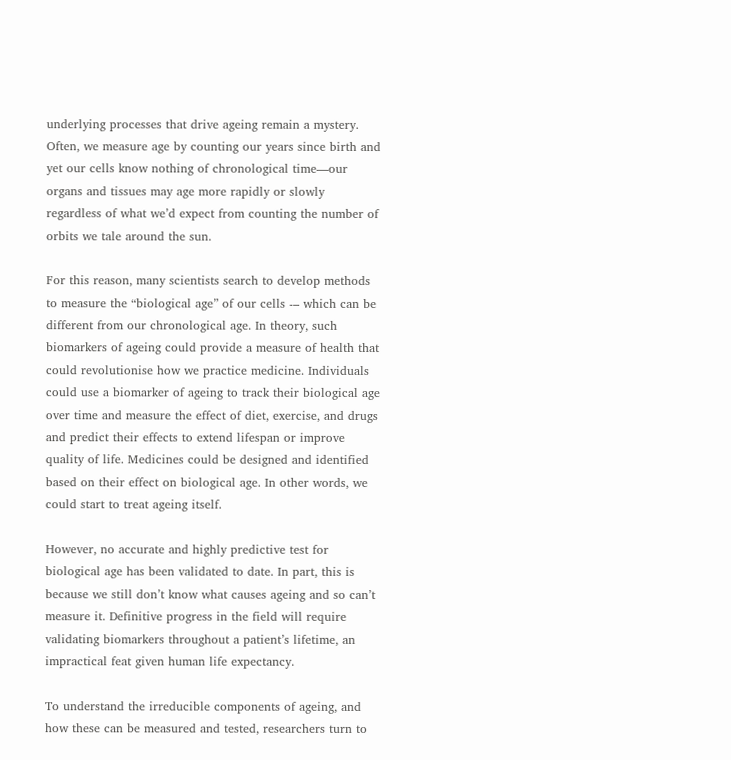underlying processes that drive ageing remain a mystery. Often, we measure age by counting our years since birth and yet our cells know nothing of chronological time—our organs and tissues may age more rapidly or slowly regardless of what we’d expect from counting the number of orbits we tale around the sun.

For this reason, many scientists search to develop methods to measure the “biological age” of our cells -– which can be different from our chronological age. In theory, such biomarkers of ageing could provide a measure of health that could revolutionise how we practice medicine. Individuals could use a biomarker of ageing to track their biological age over time and measure the effect of diet, exercise, and drugs and predict their effects to extend lifespan or improve quality of life. Medicines could be designed and identified based on their effect on biological age. In other words, we could start to treat ageing itself.

However, no accurate and highly predictive test for biological age has been validated to date. In part, this is because we still don’t know what causes ageing and so can’t measure it. Definitive progress in the field will require validating biomarkers throughout a patient’s lifetime, an impractical feat given human life expectancy.

To understand the irreducible components of ageing, and how these can be measured and tested, researchers turn to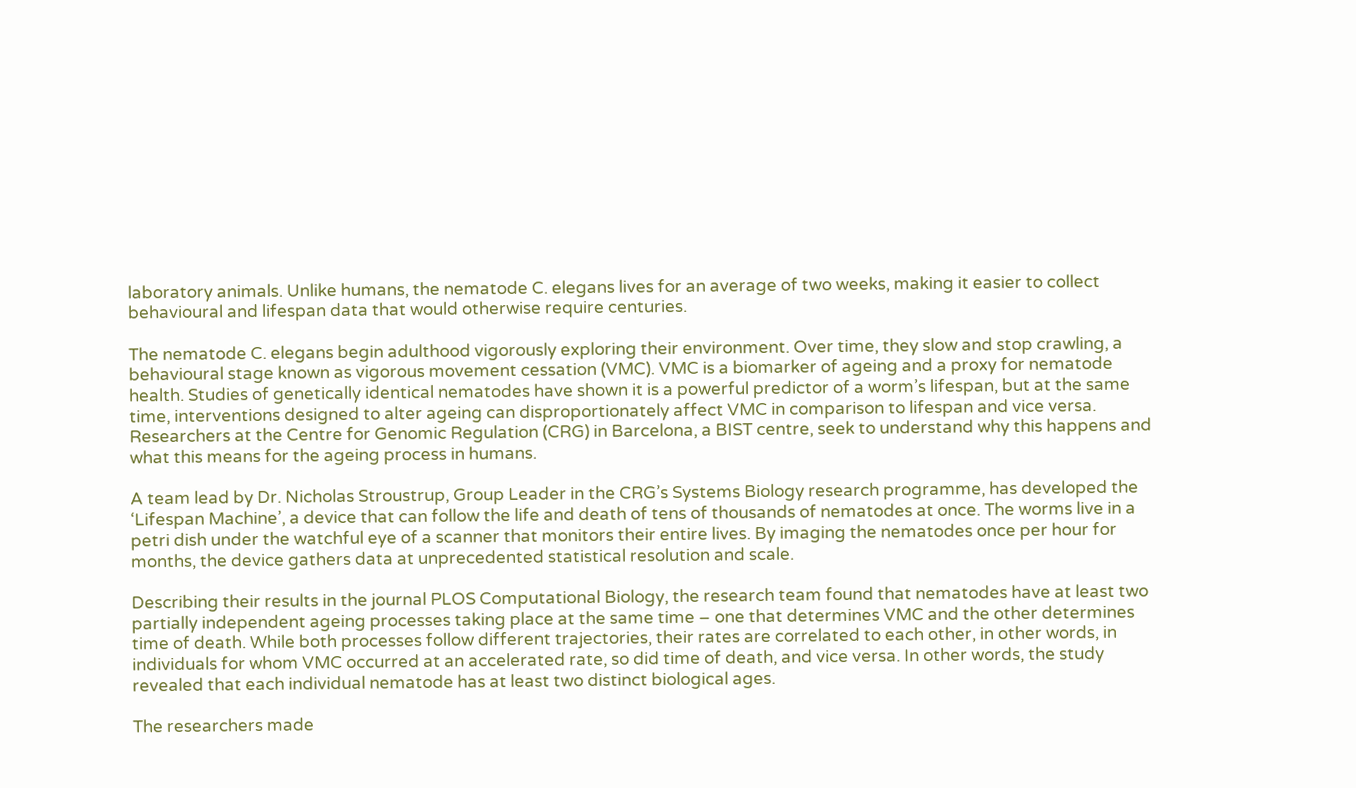laboratory animals. Unlike humans, the nematode C. elegans lives for an average of two weeks, making it easier to collect behavioural and lifespan data that would otherwise require centuries.

The nematode C. elegans begin adulthood vigorously exploring their environment. Over time, they slow and stop crawling, a behavioural stage known as vigorous movement cessation (VMC). VMC is a biomarker of ageing and a proxy for nematode health. Studies of genetically identical nematodes have shown it is a powerful predictor of a worm’s lifespan, but at the same time, interventions designed to alter ageing can disproportionately affect VMC in comparison to lifespan and vice versa. Researchers at the Centre for Genomic Regulation (CRG) in Barcelona, a BIST centre, seek to understand why this happens and what this means for the ageing process in humans.

A team lead by Dr. Nicholas Stroustrup, Group Leader in the CRG’s Systems Biology research programme, has developed the ‘Lifespan Machine’, a device that can follow the life and death of tens of thousands of nematodes at once. The worms live in a petri dish under the watchful eye of a scanner that monitors their entire lives. By imaging the nematodes once per hour for months, the device gathers data at unprecedented statistical resolution and scale.

Describing their results in the journal PLOS Computational Biology, the research team found that nematodes have at least two partially independent ageing processes taking place at the same time – one that determines VMC and the other determines time of death. While both processes follow different trajectories, their rates are correlated to each other, in other words, in individuals for whom VMC occurred at an accelerated rate, so did time of death, and vice versa. In other words, the study revealed that each individual nematode has at least two distinct biological ages.

The researchers made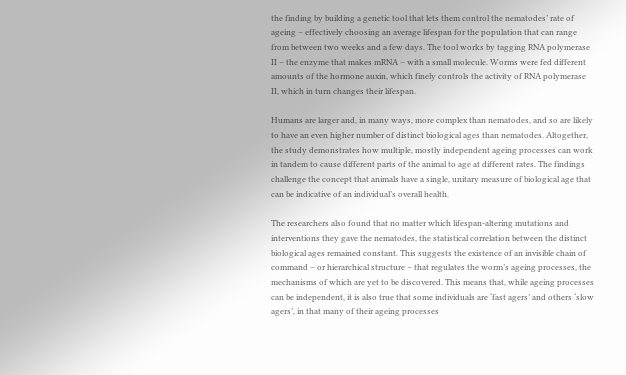the finding by building a genetic tool that lets them control the nematodes’ rate of ageing – effectively choosing an average lifespan for the population that can range from between two weeks and a few days. The tool works by tagging RNA polymerase II – the enzyme that makes mRNA – with a small molecule. Worms were fed different amounts of the hormone auxin, which finely controls the activity of RNA polymerase II, which in turn changes their lifespan.

Humans are larger and, in many ways, more complex than nematodes, and so are likely to have an even higher number of distinct biological ages than nematodes. Altogether, the study demonstrates how multiple, mostly independent ageing processes can work in tandem to cause different parts of the animal to age at different rates. The findings challenge the concept that animals have a single, unitary measure of biological age that can be indicative of an individual’s overall health.

The researchers also found that no matter which lifespan-altering mutations and interventions they gave the nematodes, the statistical correlation between the distinct biological ages remained constant. This suggests the existence of an invisible chain of command – or hierarchical structure – that regulates the worm’s ageing processes, the mechanisms of which are yet to be discovered. This means that, while ageing processes can be independent, it is also true that some individuals are ‘fast agers’ and others ‘slow agers’, in that many of their ageing processes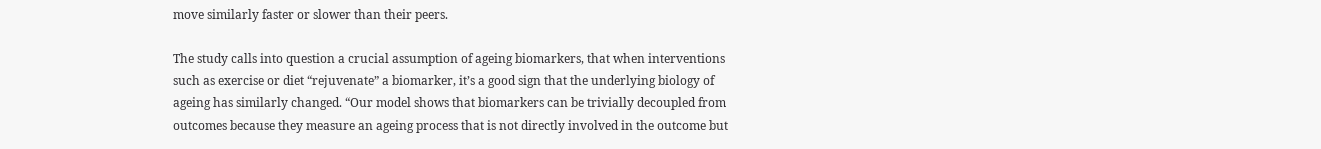move similarly faster or slower than their peers.

The study calls into question a crucial assumption of ageing biomarkers, that when interventions such as exercise or diet “rejuvenate” a biomarker, it’s a good sign that the underlying biology of ageing has similarly changed. “Our model shows that biomarkers can be trivially decoupled from outcomes because they measure an ageing process that is not directly involved in the outcome but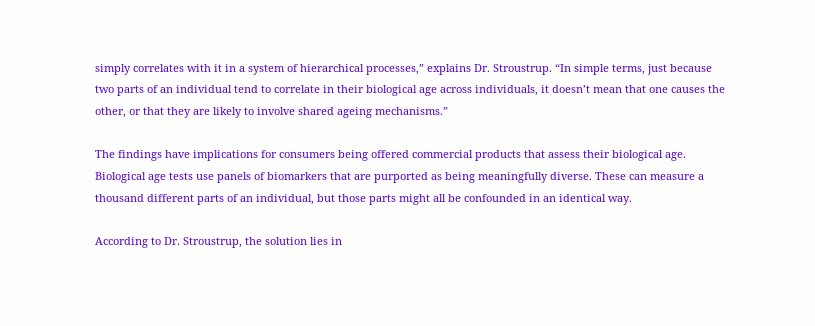simply correlates with it in a system of hierarchical processes,” explains Dr. Stroustrup. “In simple terms, just because two parts of an individual tend to correlate in their biological age across individuals, it doesn’t mean that one causes the other, or that they are likely to involve shared ageing mechanisms.”

The findings have implications for consumers being offered commercial products that assess their biological age. Biological age tests use panels of biomarkers that are purported as being meaningfully diverse. These can measure a thousand different parts of an individual, but those parts might all be confounded in an identical way.

According to Dr. Stroustrup, the solution lies in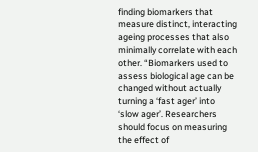finding biomarkers that measure distinct, interacting ageing processes that also minimally correlate with each other. “Biomarkers used to assess biological age can be changed without actually turning a ‘fast ager’ into ‘slow ager’. Researchers should focus on measuring the effect of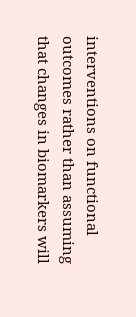interventions on functional outcomes rather than assuming that changes in biomarkers will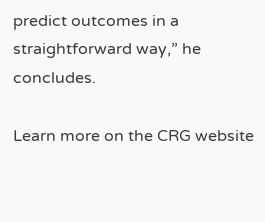predict outcomes in a straightforward way,” he concludes.

Learn more on the CRG website